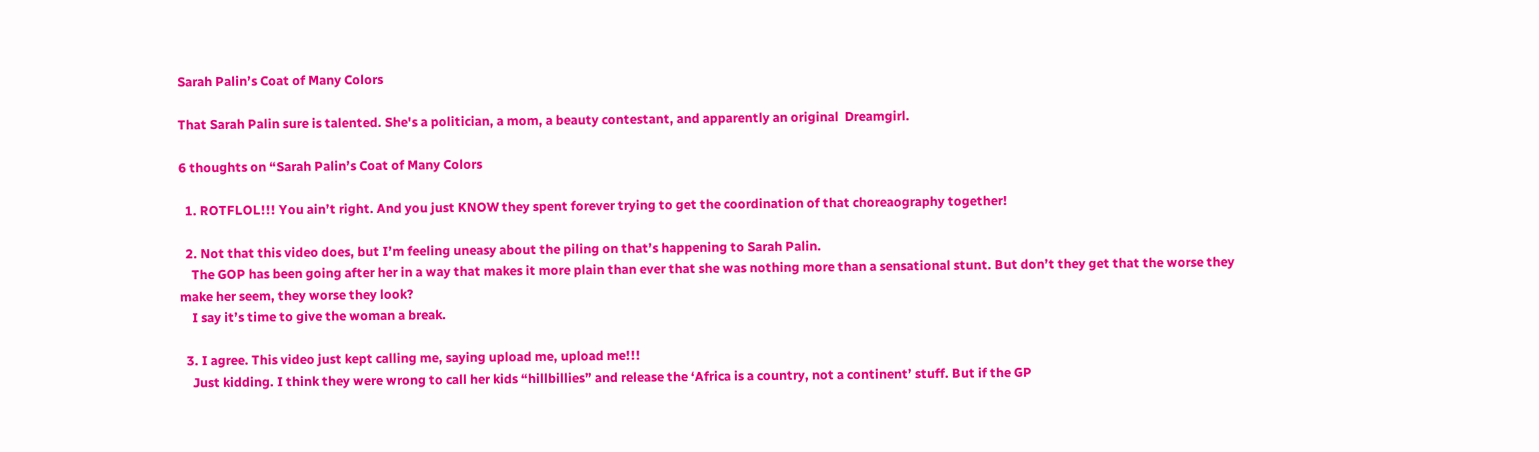Sarah Palin’s Coat of Many Colors

That Sarah Palin sure is talented. She's a politician, a mom, a beauty contestant, and apparently an original  Dreamgirl.

6 thoughts on “Sarah Palin’s Coat of Many Colors

  1. ROTFLOL!!! You ain’t right. And you just KNOW they spent forever trying to get the coordination of that choreaography together!

  2. Not that this video does, but I’m feeling uneasy about the piling on that’s happening to Sarah Palin.
    The GOP has been going after her in a way that makes it more plain than ever that she was nothing more than a sensational stunt. But don’t they get that the worse they make her seem, they worse they look?
    I say it’s time to give the woman a break.

  3. I agree. This video just kept calling me, saying upload me, upload me!!!
    Just kidding. I think they were wrong to call her kids “hillbillies” and release the ‘Africa is a country, not a continent’ stuff. But if the GP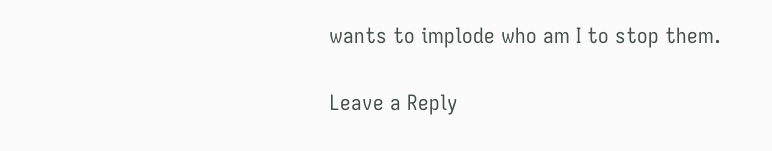wants to implode who am I to stop them.

Leave a Reply